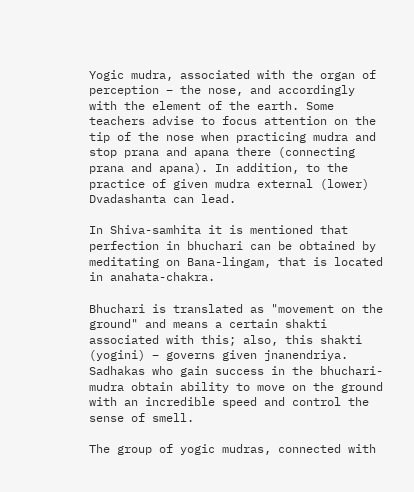Yogic mudra, associated with the organ of perception – the nose, and accordingly with the element of the earth. Some teachers advise to focus attention on the tip of the nose when practicing mudra and stop prana and apana there (connecting prana and apana). In addition, to the practice of given mudra external (lower) Dvadashanta can lead.

In Shiva-samhita it is mentioned that perfection in bhuchari can be obtained by meditating on Bana-lingam, that is located in anahata-chakra.

Bhuchari is translated as "movement on the ground" and means a certain shakti associated with this; also, this shakti (yogini) – governs given jnanendriya. Sadhakas who gain success in the bhuchari-mudra obtain ability to move on the ground with an incredible speed and control the sense of smell.

The group of yogic mudras, connected with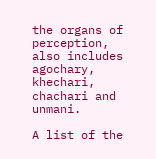the organs of perception, also includes agochary, khechari, chachari and unmani.

A list of the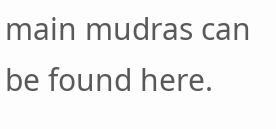main mudras can be found here.